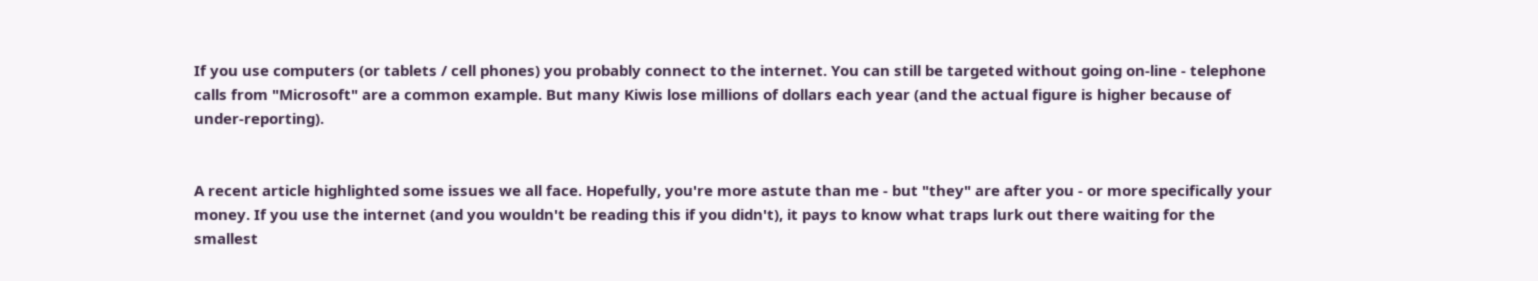If you use computers (or tablets / cell phones) you probably connect to the internet. You can still be targeted without going on-line - telephone calls from "Microsoft" are a common example. But many Kiwis lose millions of dollars each year (and the actual figure is higher because of under-reporting).


A recent article highlighted some issues we all face. Hopefully, you're more astute than me - but "they" are after you - or more specifically your money. If you use the internet (and you wouldn't be reading this if you didn't), it pays to know what traps lurk out there waiting for the smallest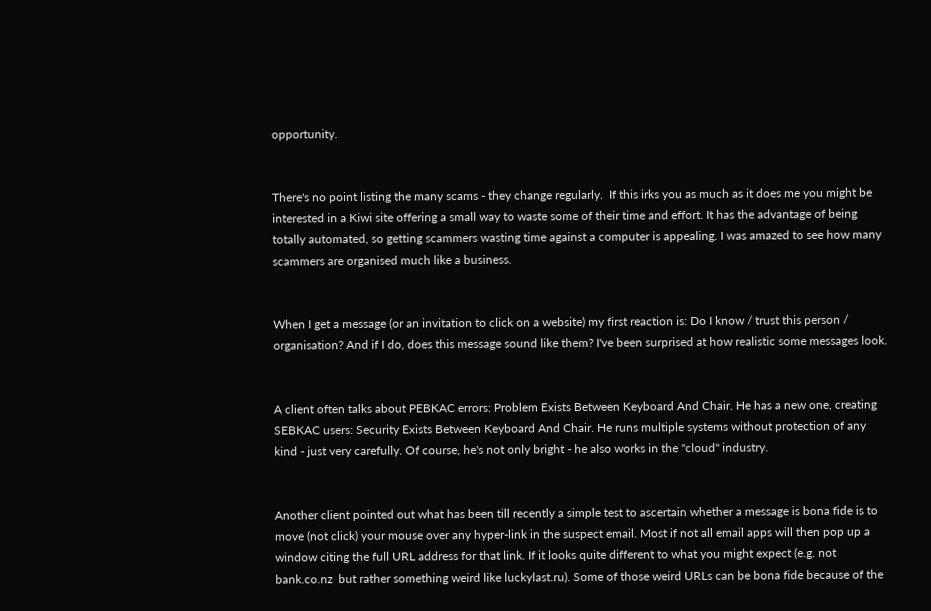opportunity.


There's no point listing the many scams - they change regularly.  If this irks you as much as it does me you might be interested in a Kiwi site offering a small way to waste some of their time and effort. It has the advantage of being totally automated, so getting scammers wasting time against a computer is appealing. I was amazed to see how many scammers are organised much like a business.


When I get a message (or an invitation to click on a website) my first reaction is: Do I know / trust this person / organisation? And if I do, does this message sound like them? I've been surprised at how realistic some messages look.


A client often talks about PEBKAC errors: Problem Exists Between Keyboard And Chair. He has a new one, creating SEBKAC users: Security Exists Between Keyboard And Chair. He runs multiple systems without protection of any kind - just very carefully. Of course, he's not only bright - he also works in the "cloud" industry.


Another client pointed out what has been till recently a simple test to ascertain whether a message is bona fide is to move (not click) your mouse over any hyper-link in the suspect email. Most if not all email apps will then pop up a window citing the full URL address for that link. If it looks quite different to what you might expect (e.g. not bank.co.nz  but rather something weird like luckylast.ru). Some of those weird URLs can be bona fide because of the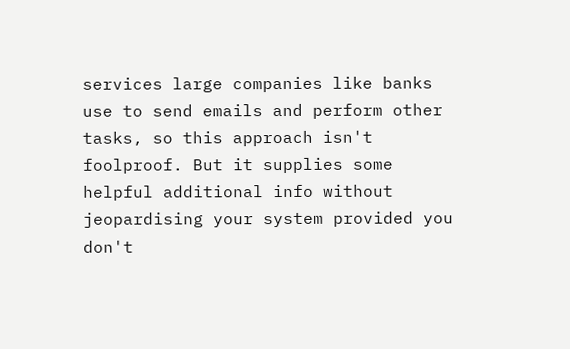services large companies like banks use to send emails and perform other tasks, so this approach isn't foolproof. But it supplies some helpful additional info without jeopardising your system provided you don't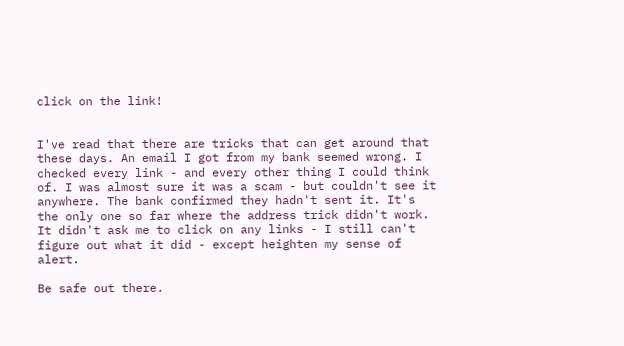click on the link!


I've read that there are tricks that can get around that these days. An email I got from my bank seemed wrong. I checked every link - and every other thing I could think of. I was almost sure it was a scam - but couldn't see it anywhere. The bank confirmed they hadn't sent it. It's the only one so far where the address trick didn't work. It didn't ask me to click on any links - I still can't figure out what it did - except heighten my sense of alert.

Be safe out there.